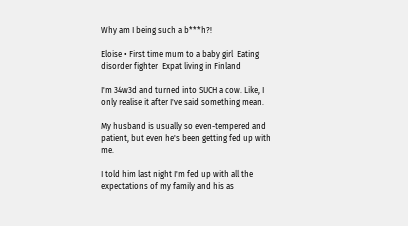Why am I being such a b***h?!

Eloise • First time mum to a baby girl  Eating disorder fighter  Expat living in Finland

I'm 34w3d and turned into SUCH a cow. Like, I only realise it after I've said something mean.

My husband is usually so even-tempered and patient, but even he's been getting fed up with me.

I told him last night I'm fed up with all the expectations of my family and his as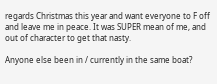regards Christmas this year and want everyone to F off and leave me in peace. It was SUPER mean of me, and out of character to get that nasty.

Anyone else been in / currently in the same boat?